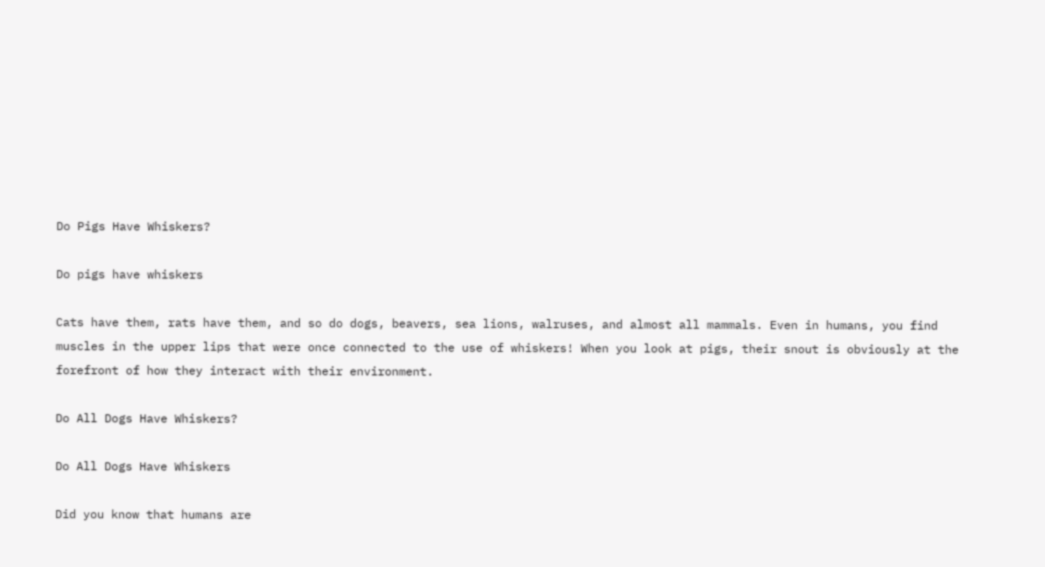Do Pigs Have Whiskers?

Do pigs have whiskers

Cats have them, rats have them, and so do dogs, beavers, sea lions, walruses, and almost all mammals. Even in humans, you find muscles in the upper lips that were once connected to the use of whiskers! When you look at pigs, their snout is obviously at the forefront of how they interact with their environment.

Do All Dogs Have Whiskers?

Do All Dogs Have Whiskers

Did you know that humans are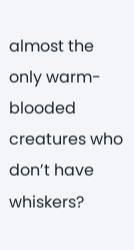almost the only warm-blooded creatures who don’t have whiskers?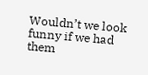Wouldn’t we look funny if we had them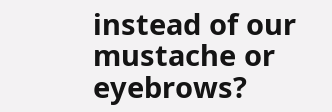instead of our mustache or eyebrows?